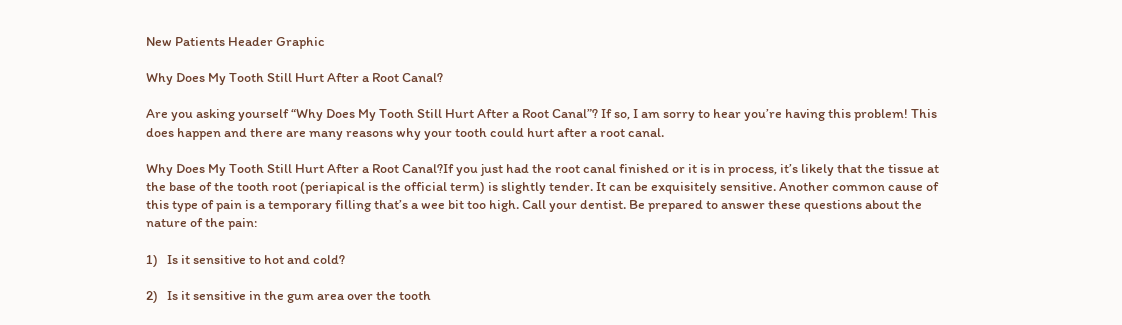New Patients Header Graphic

Why Does My Tooth Still Hurt After a Root Canal?

Are you asking yourself “Why Does My Tooth Still Hurt After a Root Canal”? If so, I am sorry to hear you’re having this problem! This does happen and there are many reasons why your tooth could hurt after a root canal.

Why Does My Tooth Still Hurt After a Root Canal?If you just had the root canal finished or it is in process, it’s likely that the tissue at the base of the tooth root (periapical is the official term) is slightly tender. It can be exquisitely sensitive. Another common cause of this type of pain is a temporary filling that’s a wee bit too high. Call your dentist. Be prepared to answer these questions about the nature of the pain:

1)   Is it sensitive to hot and cold?

2)   Is it sensitive in the gum area over the tooth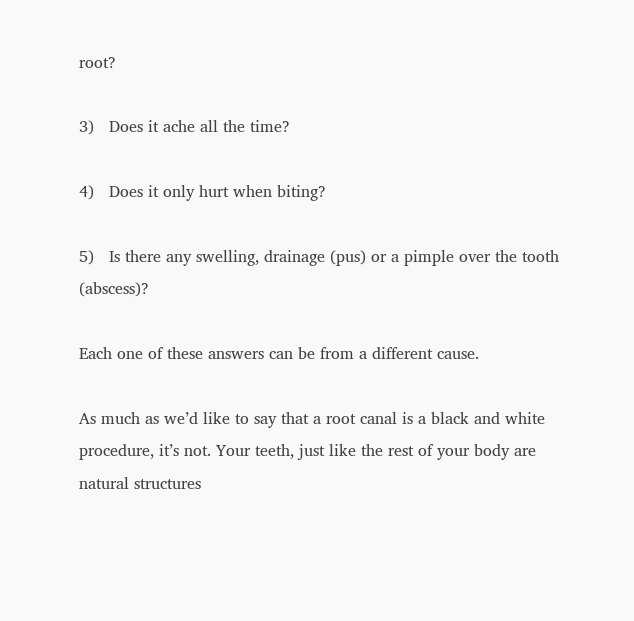root?

3)   Does it ache all the time?

4)   Does it only hurt when biting?

5)   Is there any swelling, drainage (pus) or a pimple over the tooth (abscess)?

Each one of these answers can be from a different cause.

As much as we’d like to say that a root canal is a black and white procedure, it’s not. Your teeth, just like the rest of your body are natural structures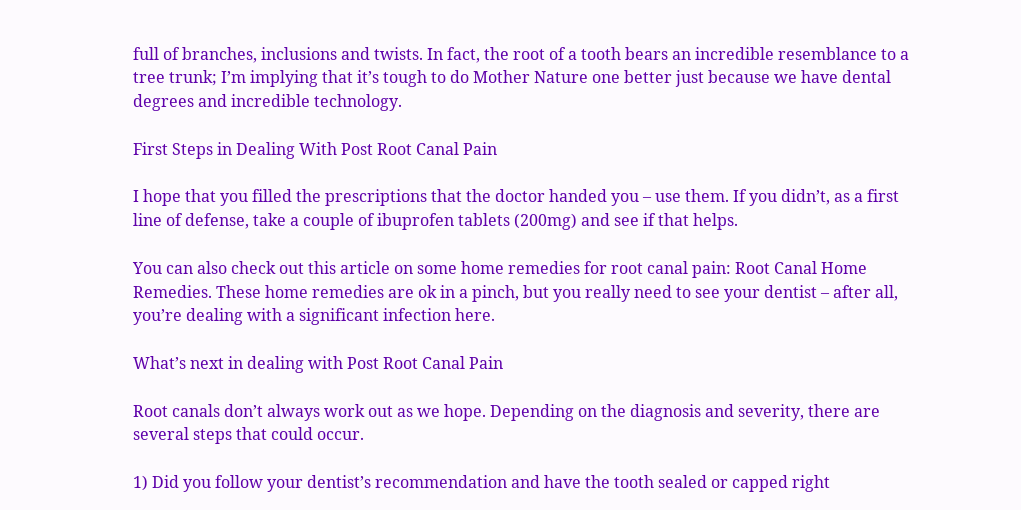full of branches, inclusions and twists. In fact, the root of a tooth bears an incredible resemblance to a tree trunk; I’m implying that it’s tough to do Mother Nature one better just because we have dental degrees and incredible technology.

First Steps in Dealing With Post Root Canal Pain

I hope that you filled the prescriptions that the doctor handed you – use them. If you didn’t, as a first line of defense, take a couple of ibuprofen tablets (200mg) and see if that helps.

You can also check out this article on some home remedies for root canal pain: Root Canal Home Remedies. These home remedies are ok in a pinch, but you really need to see your dentist – after all, you’re dealing with a significant infection here.

What’s next in dealing with Post Root Canal Pain

Root canals don’t always work out as we hope. Depending on the diagnosis and severity, there are several steps that could occur.

1) Did you follow your dentist’s recommendation and have the tooth sealed or capped right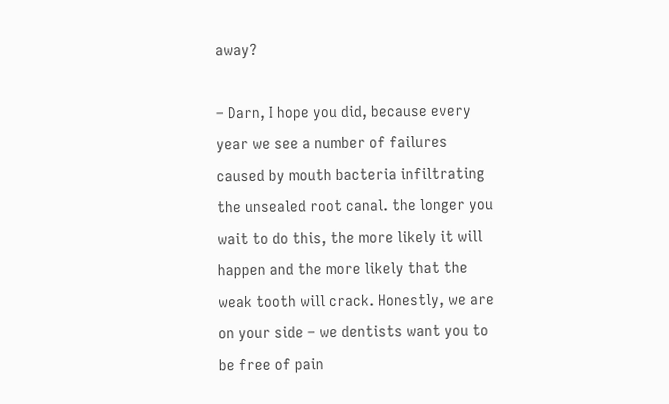away?

– Darn, I hope you did, because every year we see a number of failures caused by mouth bacteria infiltrating the unsealed root canal. the longer you wait to do this, the more likely it will happen and the more likely that the weak tooth will crack. Honestly, we are on your side – we dentists want you to be free of pain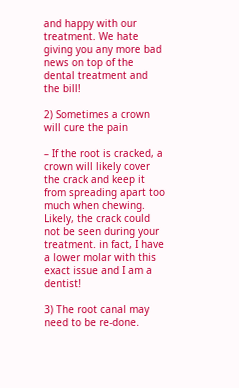and happy with our treatment. We hate giving you any more bad news on top of the dental treatment and the bill!

2) Sometimes a crown will cure the pain

– If the root is cracked, a crown will likely cover the crack and keep it from spreading apart too much when chewing. Likely, the crack could not be seen during your treatment. in fact, I have a lower molar with this exact issue and I am a dentist!

3) The root canal may need to be re-done.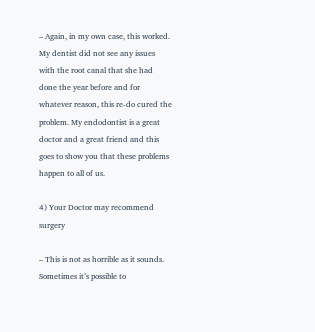– Again, in my own case, this worked. My dentist did not see any issues with the root canal that she had done the year before and for whatever reason, this re-do cured the problem. My endodontist is a great doctor and a great friend and this goes to show you that these problems happen to all of us.

4) Your Doctor may recommend surgery

– This is not as horrible as it sounds. Sometimes it’s possible to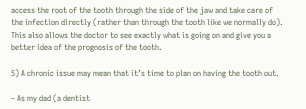access the root of the tooth through the side of the jaw and take care of the infection directly (rather than through the tooth like we normally do). This also allows the doctor to see exactly what is going on and give you a better idea of the prognosis of the tooth.

5) A chronic issue may mean that it’s time to plan on having the tooth out.

– As my dad (a dentist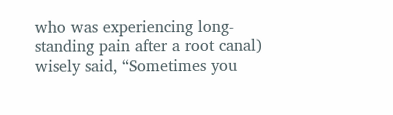who was experiencing long-standing pain after a root canal) wisely said, “Sometimes you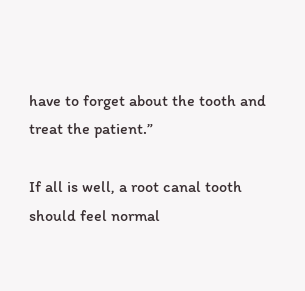have to forget about the tooth and treat the patient.”

If all is well, a root canal tooth should feel normal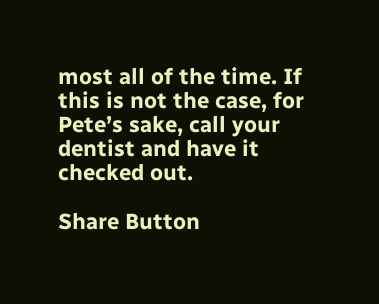most all of the time. If this is not the case, for Pete’s sake, call your dentist and have it checked out.

Share Button